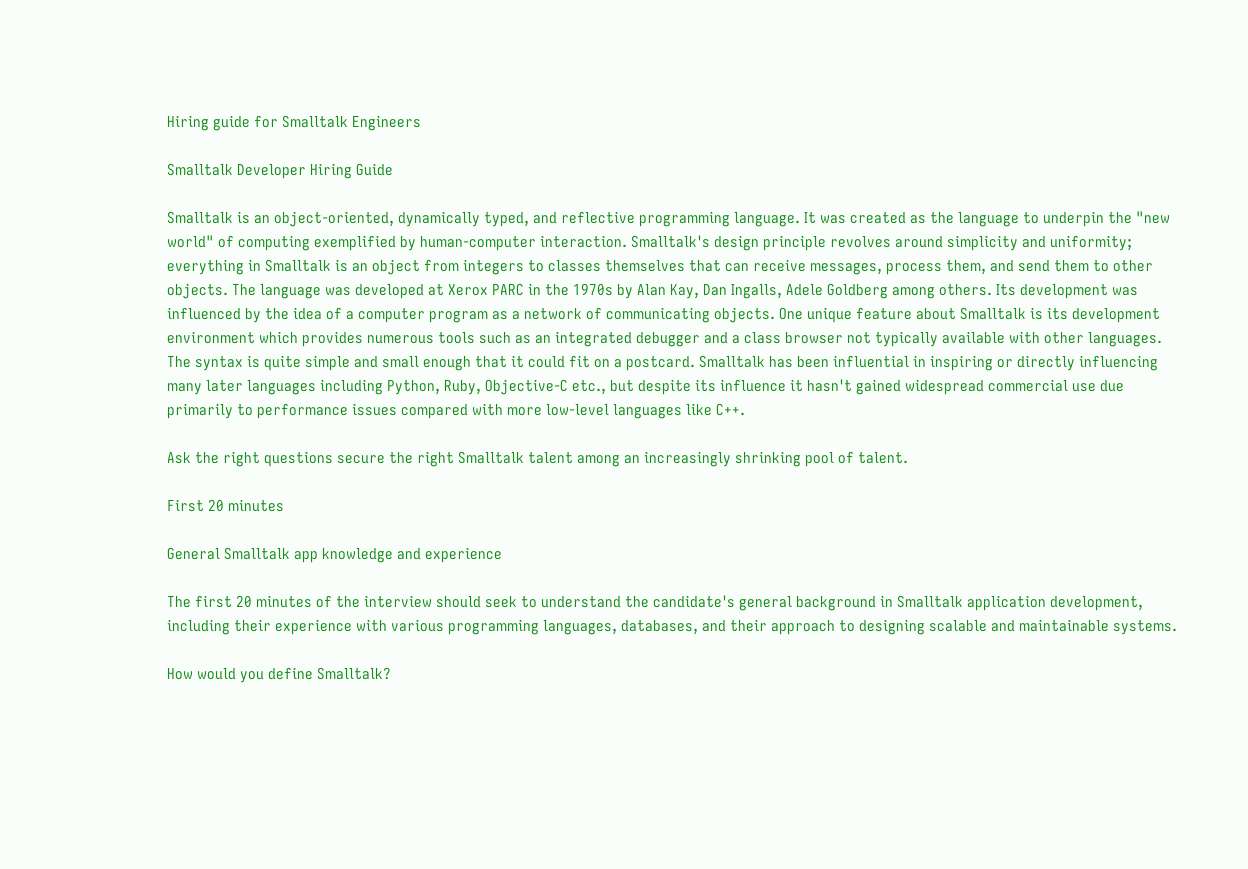Hiring guide for Smalltalk Engineers

Smalltalk Developer Hiring Guide

Smalltalk is an object-oriented, dynamically typed, and reflective programming language. It was created as the language to underpin the "new world" of computing exemplified by human-computer interaction. Smalltalk's design principle revolves around simplicity and uniformity; everything in Smalltalk is an object from integers to classes themselves that can receive messages, process them, and send them to other objects. The language was developed at Xerox PARC in the 1970s by Alan Kay, Dan Ingalls, Adele Goldberg among others. Its development was influenced by the idea of a computer program as a network of communicating objects. One unique feature about Smalltalk is its development environment which provides numerous tools such as an integrated debugger and a class browser not typically available with other languages. The syntax is quite simple and small enough that it could fit on a postcard. Smalltalk has been influential in inspiring or directly influencing many later languages including Python, Ruby, Objective-C etc., but despite its influence it hasn't gained widespread commercial use due primarily to performance issues compared with more low-level languages like C++.

Ask the right questions secure the right Smalltalk talent among an increasingly shrinking pool of talent.

First 20 minutes

General Smalltalk app knowledge and experience

The first 20 minutes of the interview should seek to understand the candidate's general background in Smalltalk application development, including their experience with various programming languages, databases, and their approach to designing scalable and maintainable systems.

How would you define Smalltalk?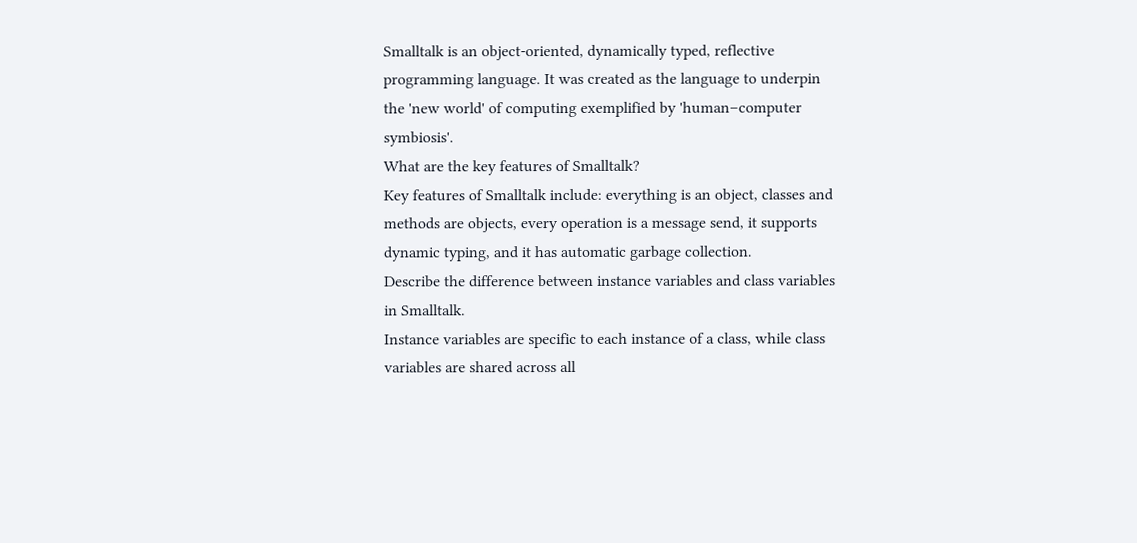Smalltalk is an object-oriented, dynamically typed, reflective programming language. It was created as the language to underpin the 'new world' of computing exemplified by 'human–computer symbiosis'.
What are the key features of Smalltalk?
Key features of Smalltalk include: everything is an object, classes and methods are objects, every operation is a message send, it supports dynamic typing, and it has automatic garbage collection.
Describe the difference between instance variables and class variables in Smalltalk.
Instance variables are specific to each instance of a class, while class variables are shared across all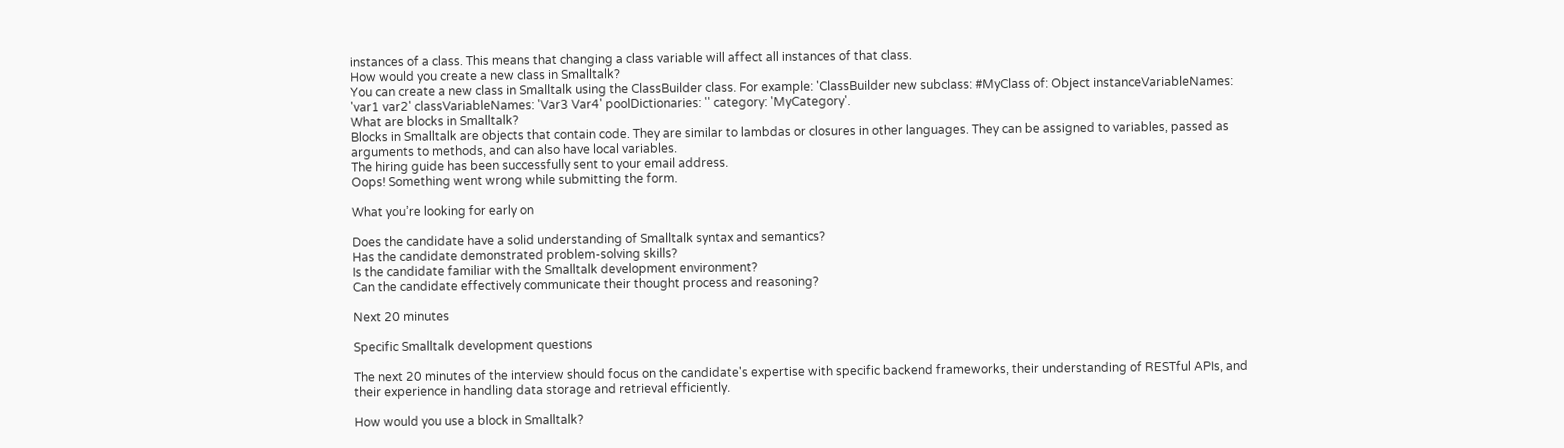instances of a class. This means that changing a class variable will affect all instances of that class.
How would you create a new class in Smalltalk?
You can create a new class in Smalltalk using the ClassBuilder class. For example: 'ClassBuilder new subclass: #MyClass of: Object instanceVariableNames: 'var1 var2' classVariableNames: 'Var3 Var4' poolDictionaries: '' category: 'MyCategory'.
What are blocks in Smalltalk?
Blocks in Smalltalk are objects that contain code. They are similar to lambdas or closures in other languages. They can be assigned to variables, passed as arguments to methods, and can also have local variables.
The hiring guide has been successfully sent to your email address.
Oops! Something went wrong while submitting the form.

What you’re looking for early on

Does the candidate have a solid understanding of Smalltalk syntax and semantics?
Has the candidate demonstrated problem-solving skills?
Is the candidate familiar with the Smalltalk development environment?
Can the candidate effectively communicate their thought process and reasoning?

Next 20 minutes

Specific Smalltalk development questions

The next 20 minutes of the interview should focus on the candidate's expertise with specific backend frameworks, their understanding of RESTful APIs, and their experience in handling data storage and retrieval efficiently.

How would you use a block in Smalltalk?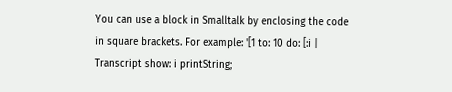You can use a block in Smalltalk by enclosing the code in square brackets. For example: '[1 to: 10 do: [:i | Transcript show: i printString;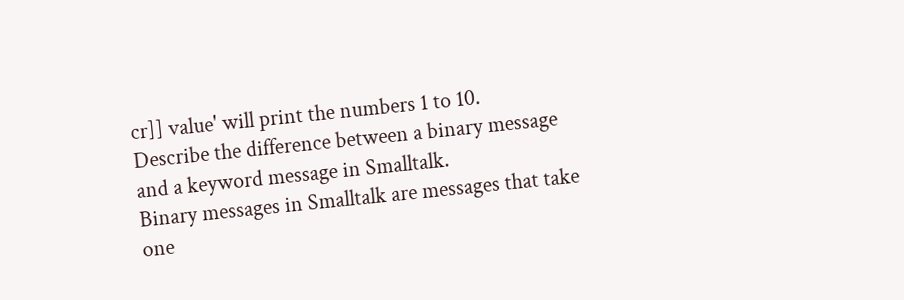cr]] value' will print the numbers 1 to 10.
Describe the difference between a binary message and a keyword message in Smalltalk.
Binary messages in Smalltalk are messages that take one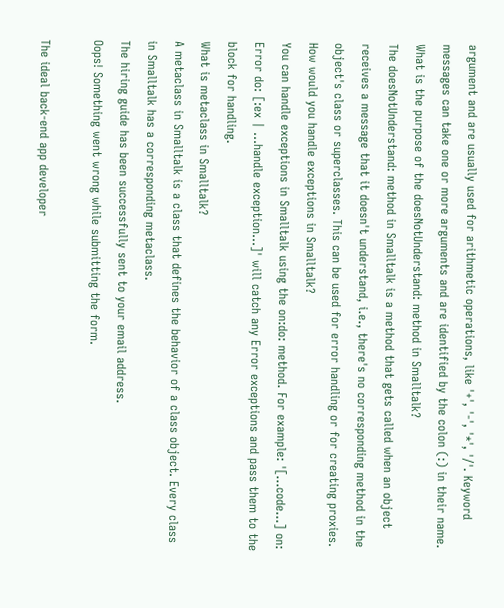argument and are usually used for arithmetic operations, like '+', '-', '*', '/'. Keyword messages can take one or more arguments and are identified by the colon (:) in their name.
What is the purpose of the doesNotUnderstand: method in Smalltalk?
The doesNotUnderstand: method in Smalltalk is a method that gets called when an object receives a message that it doesn't understand, i.e., there's no corresponding method in the object's class or superclasses. This can be used for error handling or for creating proxies.
How would you handle exceptions in Smalltalk?
You can handle exceptions in Smalltalk using the on:do: method. For example: '[...code...] on: Error do: [:ex | ...handle exception...]' will catch any Error exceptions and pass them to the block for handling.
What is metaclass in Smalltalk?
A metaclass in Smalltalk is a class that defines the behavior of a class object. Every class in Smalltalk has a corresponding metaclass.
The hiring guide has been successfully sent to your email address.
Oops! Something went wrong while submitting the form.

The ideal back-end app developer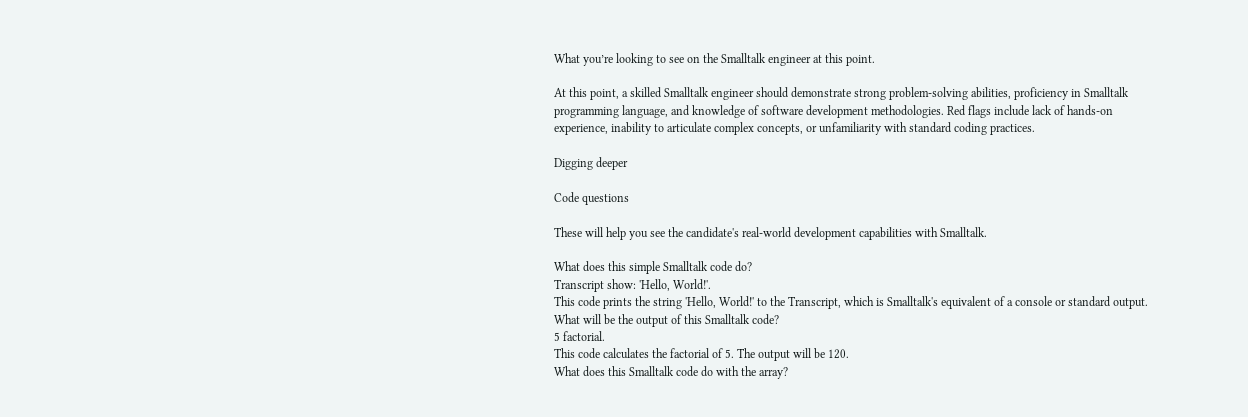What you’re looking to see on the Smalltalk engineer at this point.

At this point, a skilled Smalltalk engineer should demonstrate strong problem-solving abilities, proficiency in Smalltalk programming language, and knowledge of software development methodologies. Red flags include lack of hands-on experience, inability to articulate complex concepts, or unfamiliarity with standard coding practices.

Digging deeper

Code questions

These will help you see the candidate's real-world development capabilities with Smalltalk.

What does this simple Smalltalk code do?
Transcript show: 'Hello, World!'.
This code prints the string 'Hello, World!' to the Transcript, which is Smalltalk's equivalent of a console or standard output.
What will be the output of this Smalltalk code?
5 factorial.
This code calculates the factorial of 5. The output will be 120.
What does this Smalltalk code do with the array?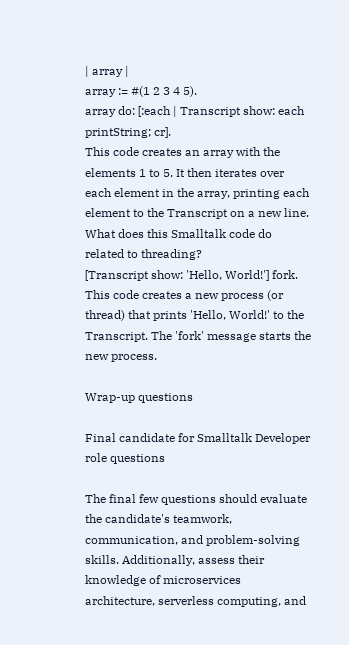| array |
array := #(1 2 3 4 5).
array do: [:each | Transcript show: each printString; cr].
This code creates an array with the elements 1 to 5. It then iterates over each element in the array, printing each element to the Transcript on a new line.
What does this Smalltalk code do related to threading?
[Transcript show: 'Hello, World!'] fork.
This code creates a new process (or thread) that prints 'Hello, World!' to the Transcript. The 'fork' message starts the new process.

Wrap-up questions

Final candidate for Smalltalk Developer role questions

The final few questions should evaluate the candidate's teamwork, communication, and problem-solving skills. Additionally, assess their knowledge of microservices architecture, serverless computing, and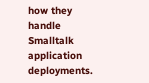how they handle Smalltalk application deployments.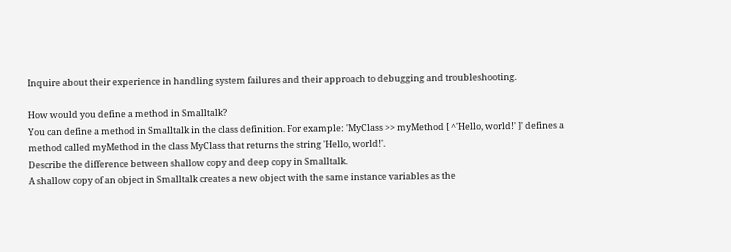Inquire about their experience in handling system failures and their approach to debugging and troubleshooting.

How would you define a method in Smalltalk?
You can define a method in Smalltalk in the class definition. For example: 'MyClass >> myMethod [ ^'Hello, world!' ]' defines a method called myMethod in the class MyClass that returns the string 'Hello, world!'.
Describe the difference between shallow copy and deep copy in Smalltalk.
A shallow copy of an object in Smalltalk creates a new object with the same instance variables as the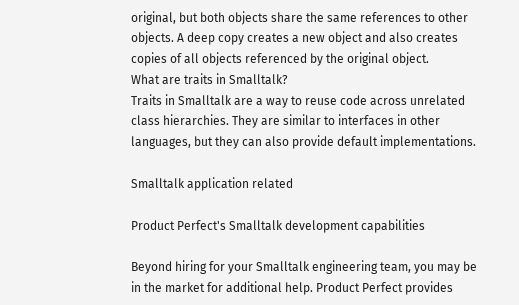original, but both objects share the same references to other objects. A deep copy creates a new object and also creates copies of all objects referenced by the original object.
What are traits in Smalltalk?
Traits in Smalltalk are a way to reuse code across unrelated class hierarchies. They are similar to interfaces in other languages, but they can also provide default implementations.

Smalltalk application related

Product Perfect's Smalltalk development capabilities

Beyond hiring for your Smalltalk engineering team, you may be in the market for additional help. Product Perfect provides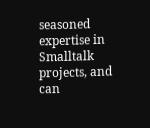seasoned expertise in Smalltalk projects, and can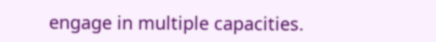engage in multiple capacities.